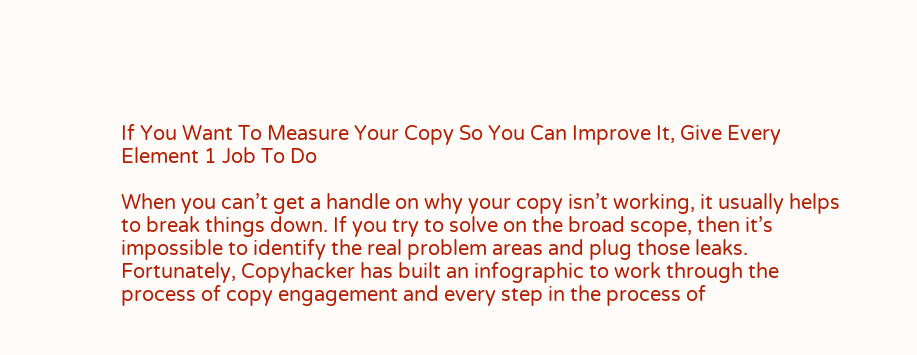If You Want To Measure Your Copy So You Can Improve It, Give Every Element 1 Job To Do

When you can’t get a handle on why your copy isn’t working, it usually helps to break things down. If you try to solve on the broad scope, then it’s impossible to identify the real problem areas and plug those leaks. Fortunately, Copyhacker has built an infographic to work through the process of copy engagement and every step in the process of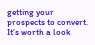getting your prospects to convert. It’s worth a look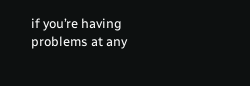if you’re having problems at any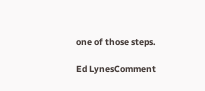one of those steps.

Ed LynesComment